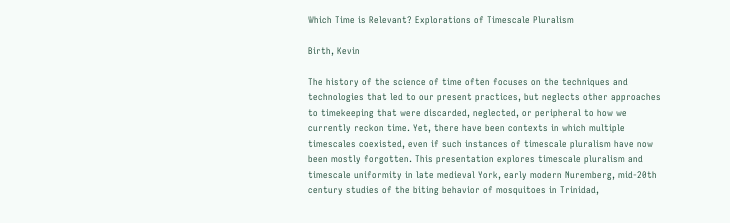Which Time is Relevant? Explorations of Timescale Pluralism

Birth, Kevin

The history of the science of time often focuses on the techniques and technologies that led to our present practices, but neglects other approaches to timekeeping that were discarded, neglected, or peripheral to how we currently reckon time. Yet, there have been contexts in which multiple timescales coexisted, even if such instances of timescale pluralism have now been mostly forgotten. This presentation explores timescale pluralism and timescale uniformity in late medieval York, early modern Nuremberg, mid-20th century studies of the biting behavior of mosquitoes in Trinidad,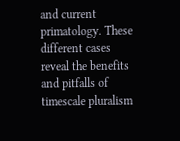and current primatology. These different cases reveal the benefits and pitfalls of timescale pluralism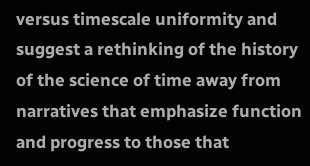versus timescale uniformity and suggest a rethinking of the history of the science of time away from narratives that emphasize function and progress to those that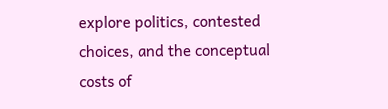explore politics, contested choices, and the conceptual costs of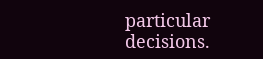particular decisions.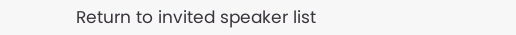Return to invited speaker list